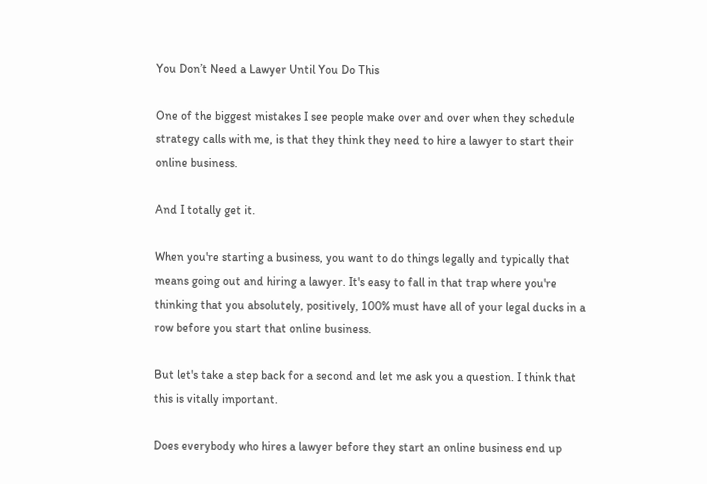You Don’t Need a Lawyer Until You Do This

One of the biggest mistakes I see people make over and over when they schedule strategy calls with me, is that they think they need to hire a lawyer to start their online business.

And I totally get it.

When you're starting a business, you want to do things legally and typically that means going out and hiring a lawyer. It's easy to fall in that trap where you're thinking that you absolutely, positively, 100% must have all of your legal ducks in a row before you start that online business.

But let's take a step back for a second and let me ask you a question. I think that this is vitally important.

Does everybody who hires a lawyer before they start an online business end up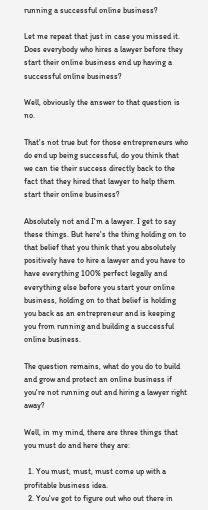running a successful online business?

Let me repeat that just in case you missed it. Does everybody who hires a lawyer before they start their online business end up having a successful online business?

Well, obviously the answer to that question is no.

That's not true but for those entrepreneurs who do end up being successful, do you think that we can tie their success directly back to the fact that they hired that lawyer to help them start their online business?

Absolutely not and I'm a lawyer. I get to say these things. But here's the thing holding on to that belief that you think that you absolutely positively have to hire a lawyer and you have to have everything 100% perfect legally and everything else before you start your online business, holding on to that belief is holding you back as an entrepreneur and is keeping you from running and building a successful online business.

The question remains, what do you do to build and grow and protect an online business if you're not running out and hiring a lawyer right away?

Well, in my mind, there are three things that you must do and here they are:

  1. You must, must, must come up with a profitable business idea.
  2. You've got to figure out who out there in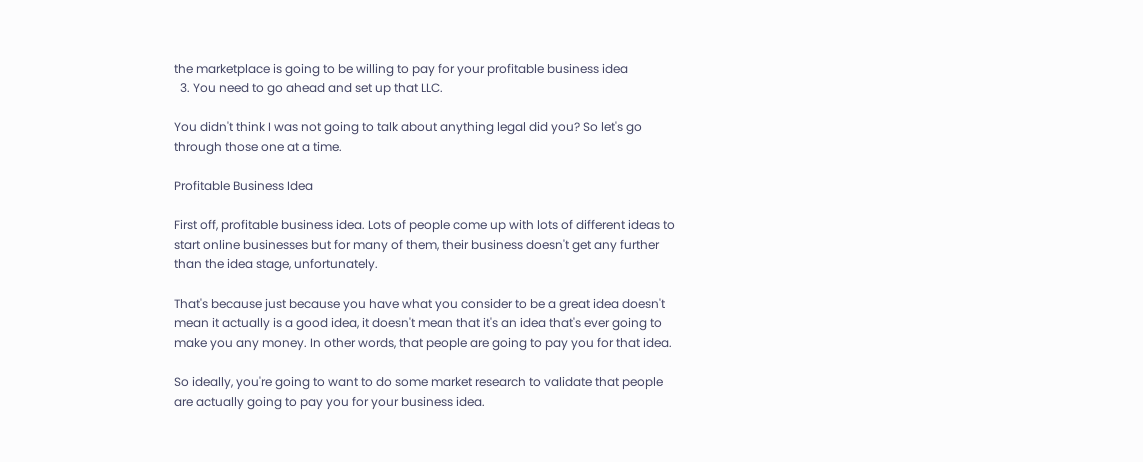the marketplace is going to be willing to pay for your profitable business idea
  3. You need to go ahead and set up that LLC.

You didn't think I was not going to talk about anything legal did you? So let's go through those one at a time.

Profitable Business Idea

First off, profitable business idea. Lots of people come up with lots of different ideas to start online businesses but for many of them, their business doesn't get any further than the idea stage, unfortunately.

That's because just because you have what you consider to be a great idea doesn't mean it actually is a good idea, it doesn't mean that it's an idea that's ever going to make you any money. In other words, that people are going to pay you for that idea.

So ideally, you're going to want to do some market research to validate that people are actually going to pay you for your business idea.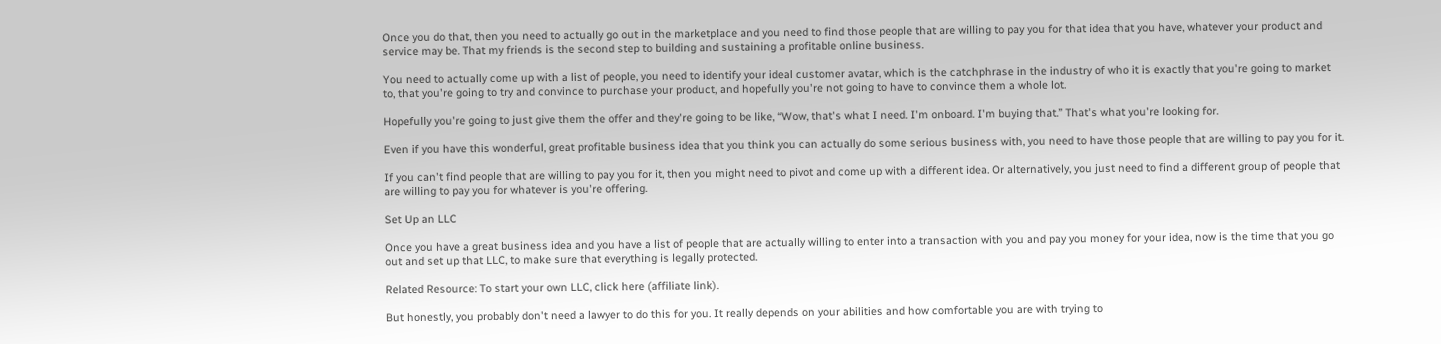Once you do that, then you need to actually go out in the marketplace and you need to find those people that are willing to pay you for that idea that you have, whatever your product and service may be. That my friends is the second step to building and sustaining a profitable online business.

You need to actually come up with a list of people, you need to identify your ideal customer avatar, which is the catchphrase in the industry of who it is exactly that you're going to market to, that you're going to try and convince to purchase your product, and hopefully you're not going to have to convince them a whole lot.

Hopefully you're going to just give them the offer and they're going to be like, “Wow, that's what I need. I'm onboard. I'm buying that.” That's what you're looking for.

Even if you have this wonderful, great profitable business idea that you think you can actually do some serious business with, you need to have those people that are willing to pay you for it.

If you can't find people that are willing to pay you for it, then you might need to pivot and come up with a different idea. Or alternatively, you just need to find a different group of people that are willing to pay you for whatever is you're offering.

Set Up an LLC

Once you have a great business idea and you have a list of people that are actually willing to enter into a transaction with you and pay you money for your idea, now is the time that you go out and set up that LLC, to make sure that everything is legally protected.

Related Resource: To start your own LLC, click here (affiliate link).

But honestly, you probably don't need a lawyer to do this for you. It really depends on your abilities and how comfortable you are with trying to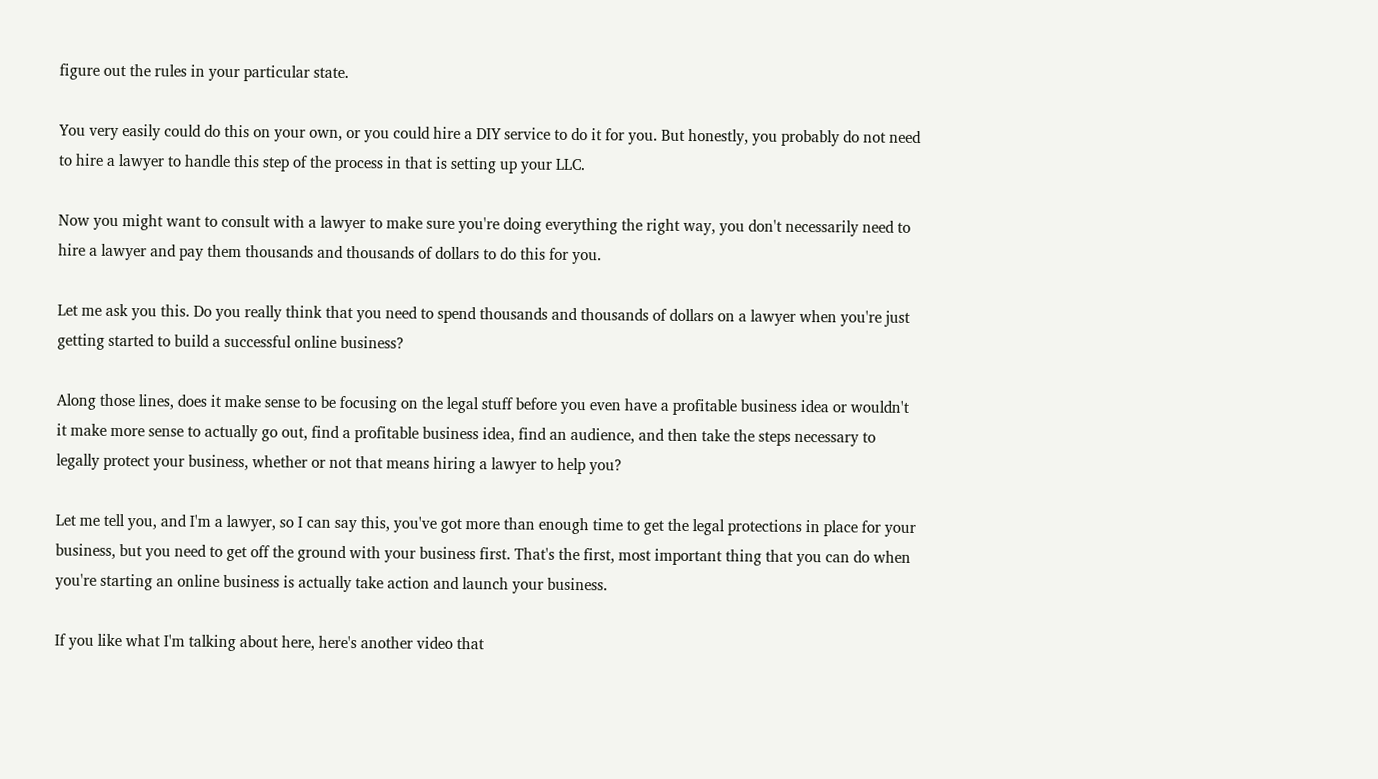figure out the rules in your particular state.

You very easily could do this on your own, or you could hire a DIY service to do it for you. But honestly, you probably do not need to hire a lawyer to handle this step of the process in that is setting up your LLC.

Now you might want to consult with a lawyer to make sure you're doing everything the right way, you don't necessarily need to hire a lawyer and pay them thousands and thousands of dollars to do this for you.

Let me ask you this. Do you really think that you need to spend thousands and thousands of dollars on a lawyer when you're just getting started to build a successful online business?

Along those lines, does it make sense to be focusing on the legal stuff before you even have a profitable business idea or wouldn't it make more sense to actually go out, find a profitable business idea, find an audience, and then take the steps necessary to legally protect your business, whether or not that means hiring a lawyer to help you?

Let me tell you, and I'm a lawyer, so I can say this, you've got more than enough time to get the legal protections in place for your business, but you need to get off the ground with your business first. That's the first, most important thing that you can do when you're starting an online business is actually take action and launch your business.

If you like what I'm talking about here, here's another video that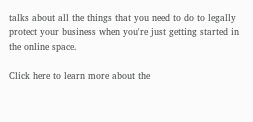talks about all the things that you need to do to legally protect your business when you're just getting started in the online space.

Click here to learn more about the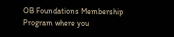OB Foundations Membership Program where you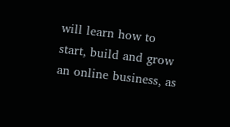will learn how to start, build and grow an online business, as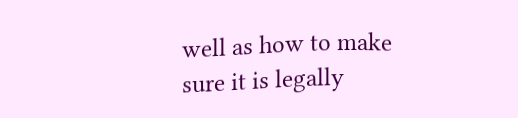well as how to make sure it is legally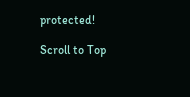protected!

Scroll to Top